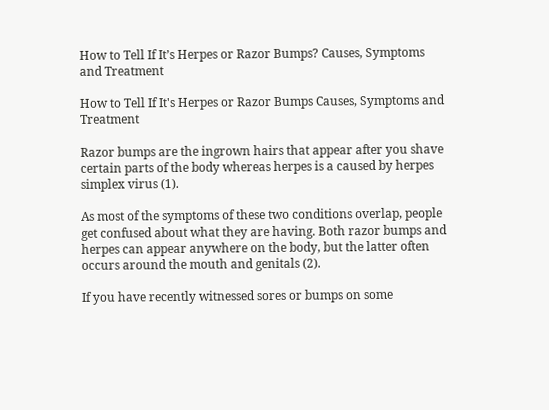How to Tell If It’s Herpes or Razor Bumps? Causes, Symptoms and Treatment

How to Tell If It's Herpes or Razor Bumps Causes, Symptoms and Treatment

Razor bumps are the ingrown hairs that appear after you shave certain parts of the body whereas herpes is a caused by herpes simplex virus (1).

As most of the symptoms of these two conditions overlap, people get confused about what they are having. Both razor bumps and herpes can appear anywhere on the body, but the latter often occurs around the mouth and genitals (2).

If you have recently witnessed sores or bumps on some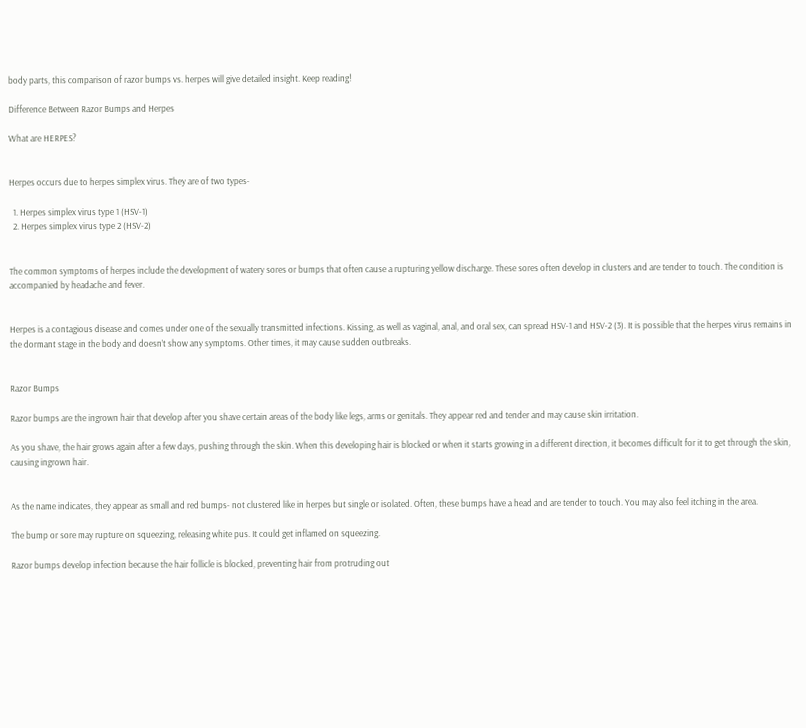body parts, this comparison of razor bumps vs. herpes will give detailed insight. Keep reading!

Difference Between Razor Bumps and Herpes

What are HERPES?


Herpes occurs due to herpes simplex virus. They are of two types-

  1. Herpes simplex virus type 1 (HSV-1)
  2. Herpes simplex virus type 2 (HSV-2)


The common symptoms of herpes include the development of watery sores or bumps that often cause a rupturing yellow discharge. These sores often develop in clusters and are tender to touch. The condition is accompanied by headache and fever.


Herpes is a contagious disease and comes under one of the sexually transmitted infections. Kissing, as well as vaginal, anal, and oral sex, can spread HSV-1 and HSV-2 (3). It is possible that the herpes virus remains in the dormant stage in the body and doesn’t show any symptoms. Other times, it may cause sudden outbreaks.


Razor Bumps

Razor bumps are the ingrown hair that develop after you shave certain areas of the body like legs, arms or genitals. They appear red and tender and may cause skin irritation.

As you shave, the hair grows again after a few days, pushing through the skin. When this developing hair is blocked or when it starts growing in a different direction, it becomes difficult for it to get through the skin, causing ingrown hair.


As the name indicates, they appear as small and red bumps- not clustered like in herpes but single or isolated. Often, these bumps have a head and are tender to touch. You may also feel itching in the area.

The bump or sore may rupture on squeezing, releasing white pus. It could get inflamed on squeezing.

Razor bumps develop infection because the hair follicle is blocked, preventing hair from protruding out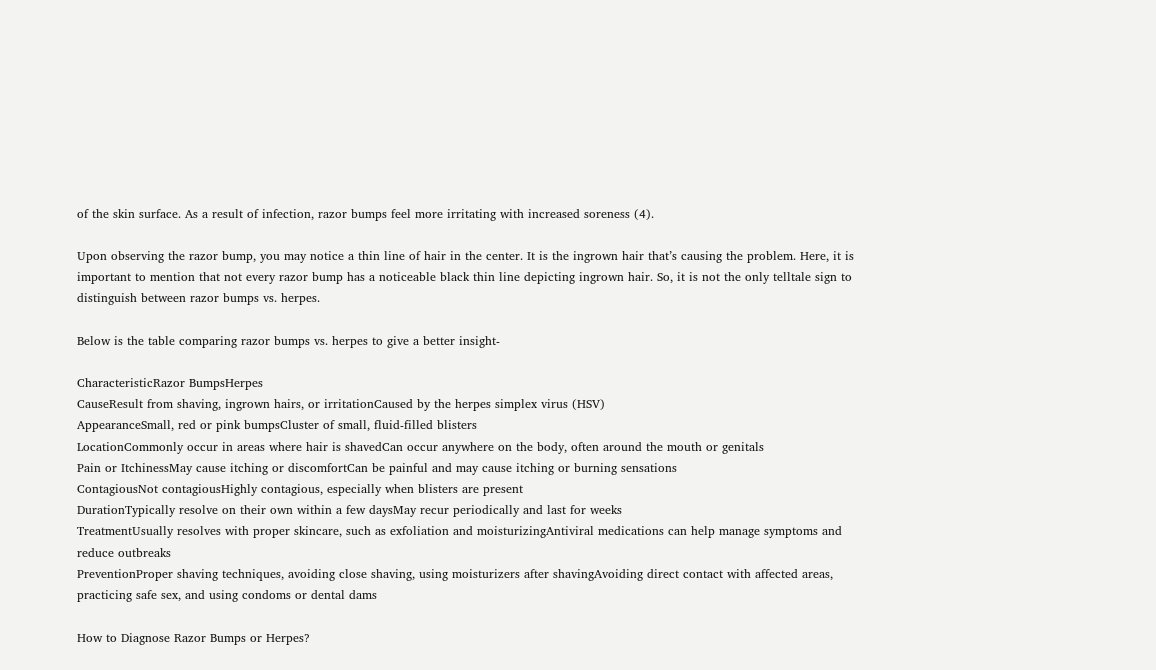of the skin surface. As a result of infection, razor bumps feel more irritating with increased soreness (4).

Upon observing the razor bump, you may notice a thin line of hair in the center. It is the ingrown hair that’s causing the problem. Here, it is important to mention that not every razor bump has a noticeable black thin line depicting ingrown hair. So, it is not the only telltale sign to distinguish between razor bumps vs. herpes.

Below is the table comparing razor bumps vs. herpes to give a better insight-

CharacteristicRazor BumpsHerpes
CauseResult from shaving, ingrown hairs, or irritationCaused by the herpes simplex virus (HSV)
AppearanceSmall, red or pink bumpsCluster of small, fluid-filled blisters
LocationCommonly occur in areas where hair is shavedCan occur anywhere on the body, often around the mouth or genitals
Pain or ItchinessMay cause itching or discomfortCan be painful and may cause itching or burning sensations
ContagiousNot contagiousHighly contagious, especially when blisters are present
DurationTypically resolve on their own within a few daysMay recur periodically and last for weeks
TreatmentUsually resolves with proper skincare, such as exfoliation and moisturizingAntiviral medications can help manage symptoms and reduce outbreaks
PreventionProper shaving techniques, avoiding close shaving, using moisturizers after shavingAvoiding direct contact with affected areas, practicing safe sex, and using condoms or dental dams

How to Diagnose Razor Bumps or Herpes?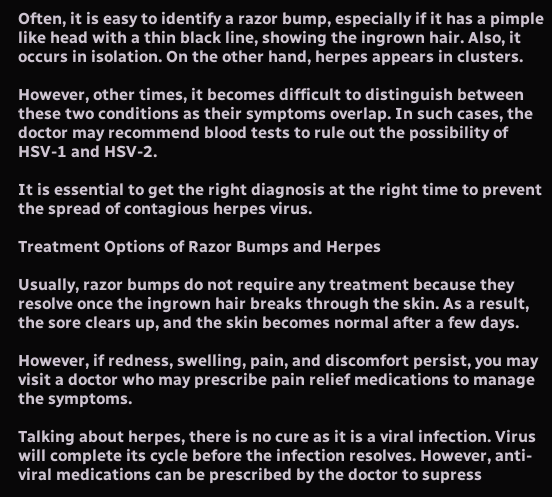Often, it is easy to identify a razor bump, especially if it has a pimple like head with a thin black line, showing the ingrown hair. Also, it occurs in isolation. On the other hand, herpes appears in clusters.

However, other times, it becomes difficult to distinguish between these two conditions as their symptoms overlap. In such cases, the doctor may recommend blood tests to rule out the possibility of HSV-1 and HSV-2.

It is essential to get the right diagnosis at the right time to prevent the spread of contagious herpes virus.

Treatment Options of Razor Bumps and Herpes

Usually, razor bumps do not require any treatment because they resolve once the ingrown hair breaks through the skin. As a result, the sore clears up, and the skin becomes normal after a few days.

However, if redness, swelling, pain, and discomfort persist, you may visit a doctor who may prescribe pain relief medications to manage the symptoms.

Talking about herpes, there is no cure as it is a viral infection. Virus will complete its cycle before the infection resolves. However, anti-viral medications can be prescribed by the doctor to supress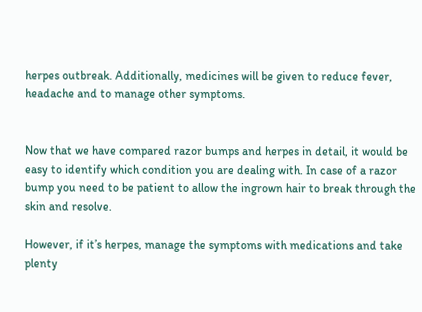herpes outbreak. Additionally, medicines will be given to reduce fever, headache and to manage other symptoms.


Now that we have compared razor bumps and herpes in detail, it would be easy to identify which condition you are dealing with. In case of a razor bump you need to be patient to allow the ingrown hair to break through the skin and resolve.

However, if it’s herpes, manage the symptoms with medications and take plenty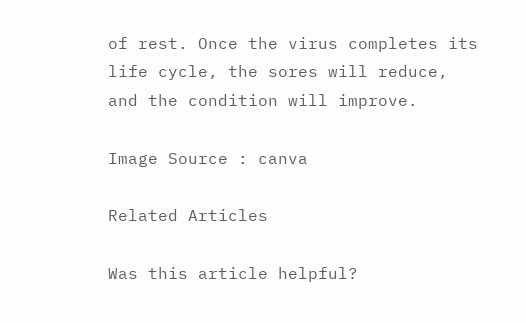of rest. Once the virus completes its life cycle, the sores will reduce, and the condition will improve.

Image Source : canva

Related Articles

Was this article helpful?